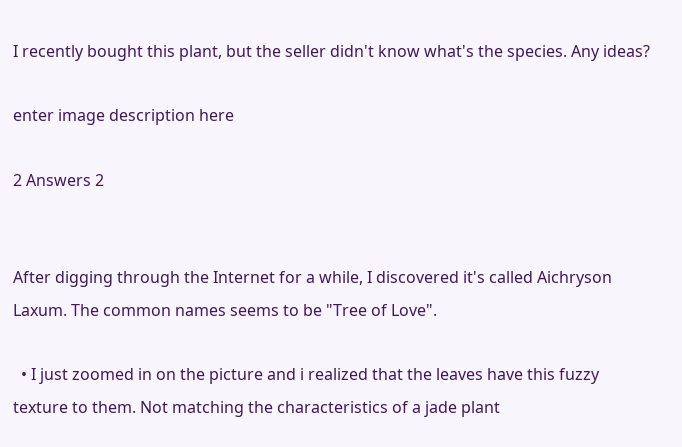I recently bought this plant, but the seller didn't know what's the species. Any ideas?

enter image description here

2 Answers 2


After digging through the Internet for a while, I discovered it's called Aichryson Laxum. The common names seems to be "Tree of Love".

  • I just zoomed in on the picture and i realized that the leaves have this fuzzy texture to them. Not matching the characteristics of a jade plant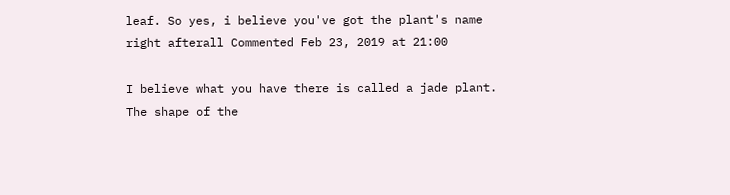leaf. So yes, i believe you've got the plant's name right afterall Commented Feb 23, 2019 at 21:00

I believe what you have there is called a jade plant. The shape of the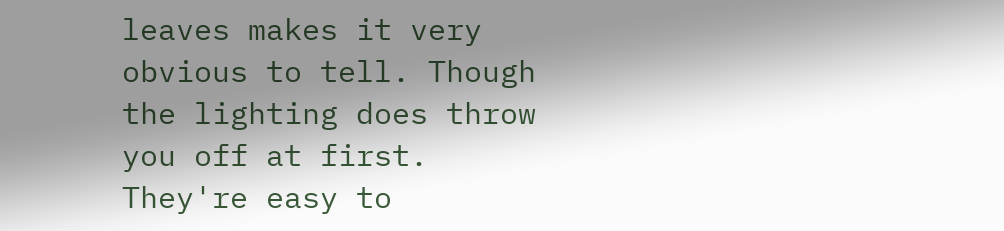leaves makes it very obvious to tell. Though the lighting does throw you off at first. They're easy to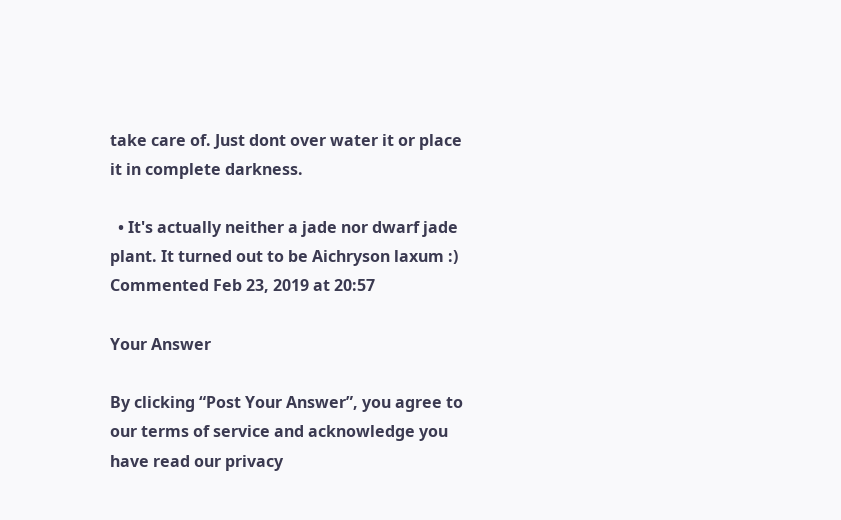take care of. Just dont over water it or place it in complete darkness.

  • It's actually neither a jade nor dwarf jade plant. It turned out to be Aichryson laxum :) Commented Feb 23, 2019 at 20:57

Your Answer

By clicking “Post Your Answer”, you agree to our terms of service and acknowledge you have read our privacy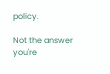policy.

Not the answer you're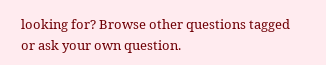looking for? Browse other questions tagged or ask your own question.